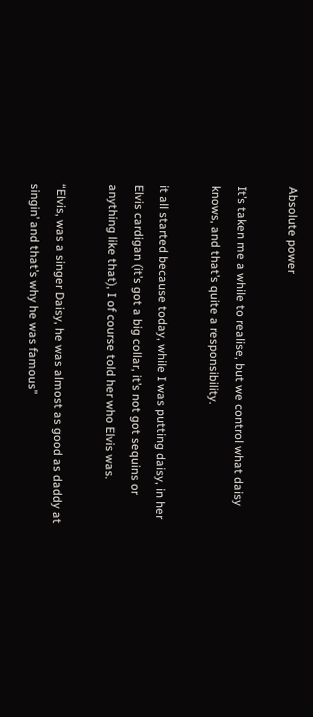Absolute power

It’s taken me a while to realise, but we control what daisy knows, and that’s quite a responsibility.

it all started because today, while I was putting daisy, in her Elvis cardigan (it’s got a big collar, it’s not got sequins or anything like that), I of course told her who Elvis was.

“Elvis, was a singer Daisy, he was almost as good as daddy at singin’ and that’s why he was famous”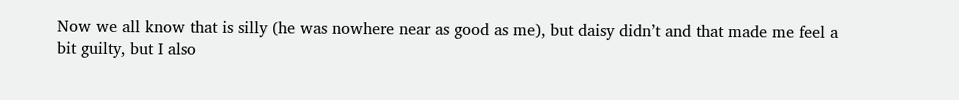Now we all know that is silly (he was nowhere near as good as me), but daisy didn’t and that made me feel a bit guilty, but I also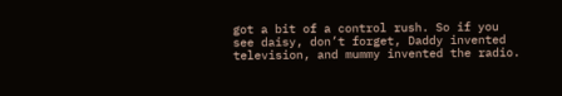got a bit of a control rush. So if you see daisy, don’t forget, Daddy invented television, and mummy invented the radio.